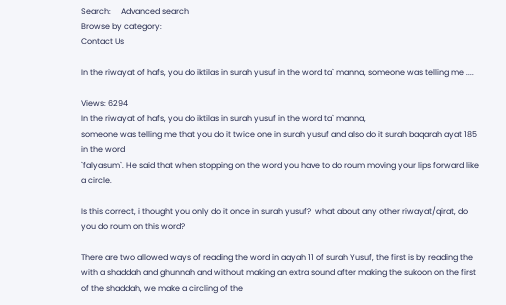Search:     Advanced search
Browse by category:
Contact Us

In the riwayat of hafs, you do iktilas in surah yusuf in the word ta` manna, someone was telling me ....

Views: 6294
In the riwayat of hafs, you do iktilas in surah yusuf in the word ta` manna,
someone was telling me that you do it twice one in surah yusuf and also do it surah baqarah ayat 185 in the word
`falyasum`. He said that when stopping on the word you have to do roum moving your lips forward like a circle.

Is this correct, i thought you only do it once in surah yusuf?  what about any other riwayat/qirat, do you do roum on this word?

There are two allowed ways of reading the word in aayah 11 of surah Yusuf, the first is by reading the with a shaddah and ghunnah and without making an extra sound after making the sukoon on the first of the shaddah, we make a circling of the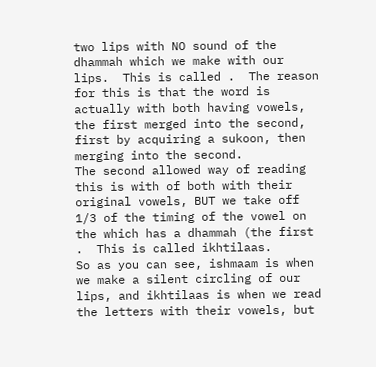two lips with NO sound of the dhammah which we make with our lips.  This is called .  The reason for this is that the word is actually with both having vowels, the first merged into the second, first by acquiring a sukoon, then merging into the second.
The second allowed way of reading this is with of both with their original vowels, BUT we take off 1/3 of the timing of the vowel on the which has a dhammah (the first .  This is called ikhtilaas.
So as you can see, ishmaam is when we make a silent circling of our lips, and ikhtilaas is when we read the letters with their vowels, but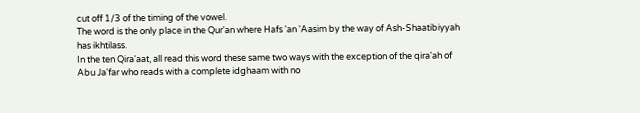cut off 1/3 of the timing of the vowel.
The word is the only place in the Qur'an where Hafs 'an 'Aasim by the way of Ash-Shaatibiyyah has ikhtilass.
In the ten Qira'aat, all read this word these same two ways with the exception of the qira'ah of Abu Ja'far who reads with a complete idghaam with no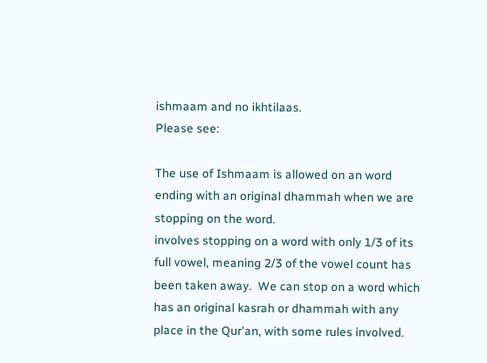ishmaam and no ikhtilaas.
Please see:

The use of Ishmaam is allowed on an word ending with an original dhammah when we are stopping on the word.
involves stopping on a word with only 1/3 of its full vowel, meaning 2/3 of the vowel count has been taken away.  We can stop on a word which has an original kasrah or dhammah with any place in the Qur'an, with some rules involved.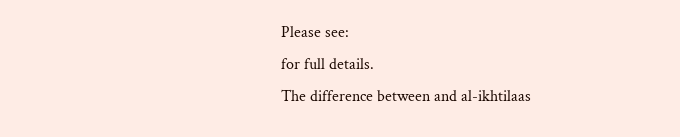Please see:
for full details.
The difference between and al-ikhtilaas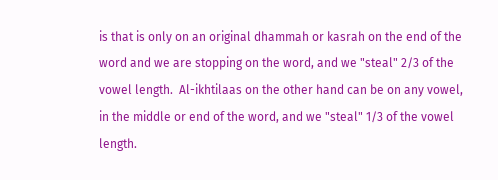is that is only on an original dhammah or kasrah on the end of the word and we are stopping on the word, and we "steal" 2/3 of the vowel length.  Al-ikhtilaas on the other hand can be on any vowel, in the middle or end of the word, and we "steal" 1/3 of the vowel length.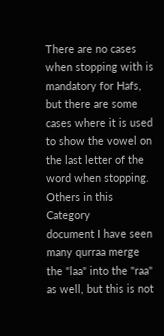There are no cases when stopping with is mandatory for Hafs, but there are some cases where it is used to show the vowel on the last letter of the word when stopping.
Others in this Category
document I have seen many qurraa merge the "laa" into the "raa" as well, but this is not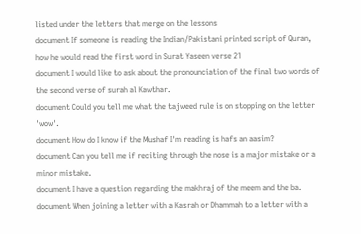listed under the letters that merge on the lessons
document If someone is reading the Indian/Pakistani printed script of Quran, how he would read the first word in Surat Yaseen verse 21
document I would like to ask about the pronounciation of the final two words of the second verse of surah al Kawthar.
document Could you tell me what the tajweed rule is on stopping on the letter 'wow'.
document How do I know if the Mushaf I'm reading is hafs an aasim?
document Can you tell me if reciting through the nose is a major mistake or a minor mistake.
document I have a question regarding the makhraj of the meem and the ba.
document When joining a letter with a Kasrah or Dhammah to a letter with a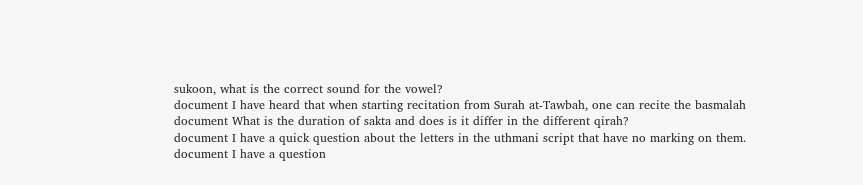sukoon, what is the correct sound for the vowel?
document I have heard that when starting recitation from Surah at-Tawbah, one can recite the basmalah
document What is the duration of sakta and does is it differ in the different qirah?
document I have a quick question about the letters in the uthmani script that have no marking on them.
document I have a question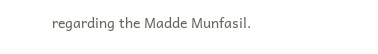regarding the Madde Munfasil.